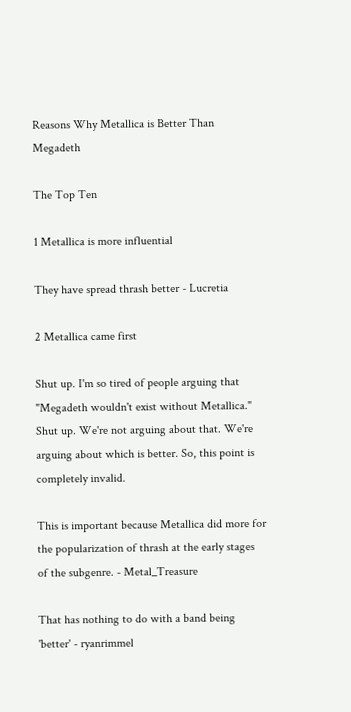Reasons Why Metallica is Better Than Megadeth

The Top Ten

1 Metallica is more influential

They have spread thrash better - Lucretia

2 Metallica came first

Shut up. I'm so tired of people arguing that "Megadeth wouldn't exist without Metallica." Shut up. We're not arguing about that. We're arguing about which is better. So, this point is completely invalid.

This is important because Metallica did more for the popularization of thrash at the early stages of the subgenre. - Metal_Treasure

That has nothing to do with a band being 'better' - ryanrimmel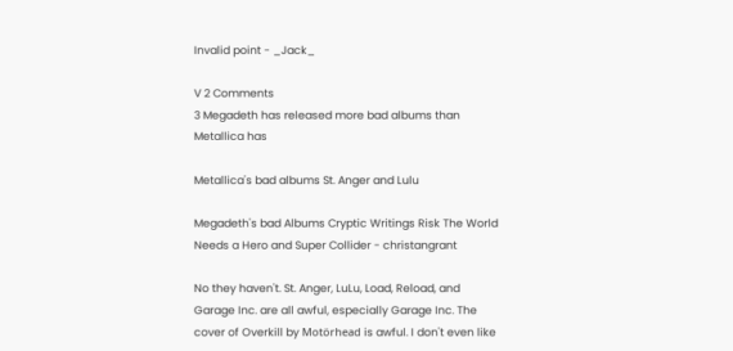Invalid point - _Jack_

V 2 Comments
3 Megadeth has released more bad albums than Metallica has

Metallica's bad albums St. Anger and Lulu

Megadeth's bad Albums Cryptic Writings Risk The World Needs a Hero and Super Collider - christangrant

No they haven't. St. Anger, LuLu, Load, Reload, and Garage Inc. are all awful, especially Garage Inc. The cover of Overkill by Motörhead is awful. I don't even like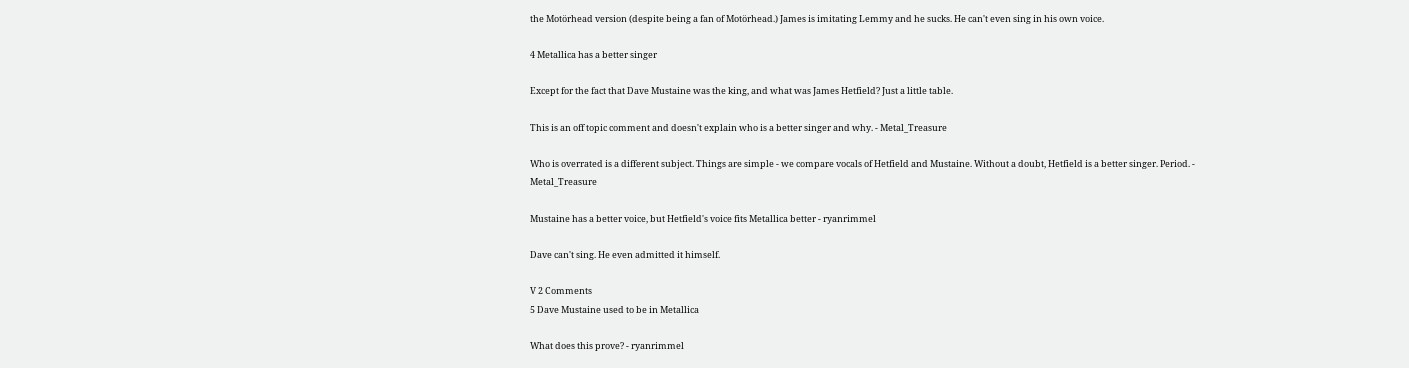the Motörhead version (despite being a fan of Motörhead.) James is imitating Lemmy and he sucks. He can't even sing in his own voice.

4 Metallica has a better singer

Except for the fact that Dave Mustaine was the king, and what was James Hetfield? Just a little table.

This is an off topic comment and doesn't explain who is a better singer and why. - Metal_Treasure

Who is overrated is a different subject. Things are simple - we compare vocals of Hetfield and Mustaine. Without a doubt, Hetfield is a better singer. Period. - Metal_Treasure

Mustaine has a better voice, but Hetfield's voice fits Metallica better - ryanrimmel

Dave can't sing. He even admitted it himself.

V 2 Comments
5 Dave Mustaine used to be in Metallica

What does this prove? - ryanrimmel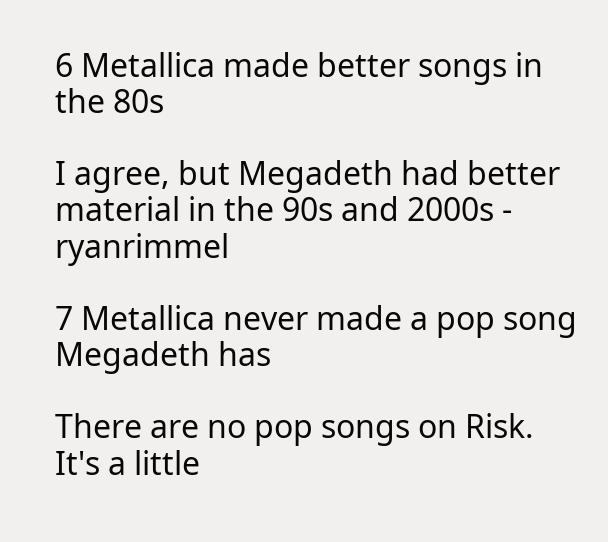6 Metallica made better songs in the 80s

I agree, but Megadeth had better material in the 90s and 2000s - ryanrimmel

7 Metallica never made a pop song Megadeth has

There are no pop songs on Risk. It's a little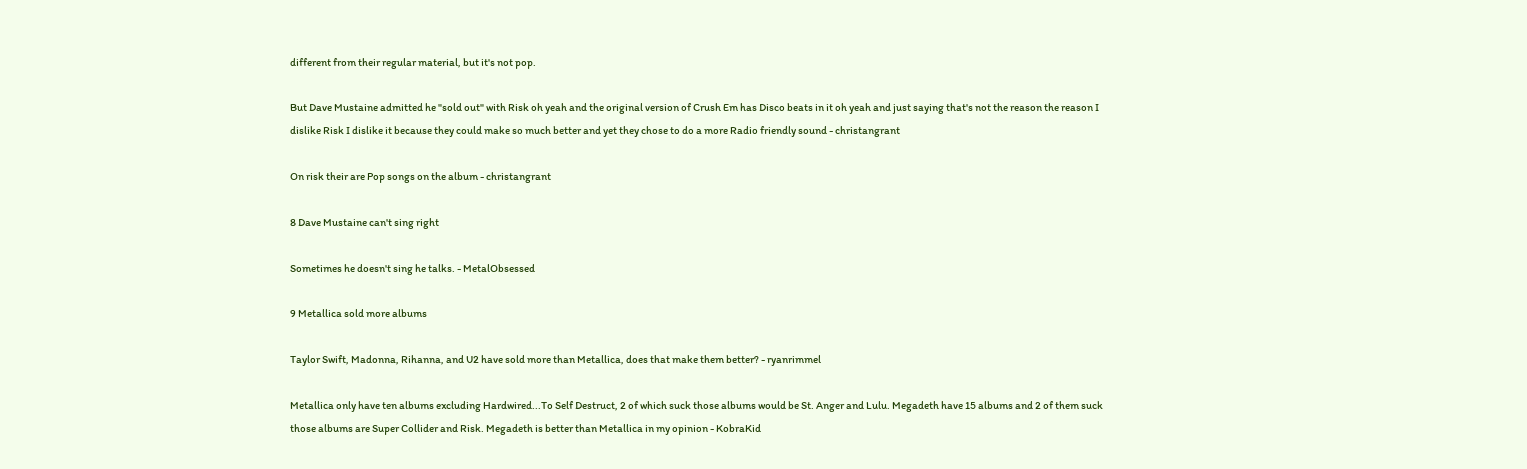different from their regular material, but it's not pop.

But Dave Mustaine admitted he "sold out" with Risk oh yeah and the original version of Crush Em has Disco beats in it oh yeah and just saying that's not the reason the reason I dislike Risk I dislike it because they could make so much better and yet they chose to do a more Radio friendly sound - christangrant

On risk their are Pop songs on the album - christangrant

8 Dave Mustaine can't sing right

Sometimes he doesn't sing he talks. - MetalObsessed

9 Metallica sold more albums

Taylor Swift, Madonna, Rihanna, and U2 have sold more than Metallica, does that make them better? - ryanrimmel

Metallica only have ten albums excluding Hardwired...To Self Destruct, 2 of which suck those albums would be St. Anger and Lulu. Megadeth have 15 albums and 2 of them suck those albums are Super Collider and Risk. Megadeth is better than Metallica in my opinion - KobraKid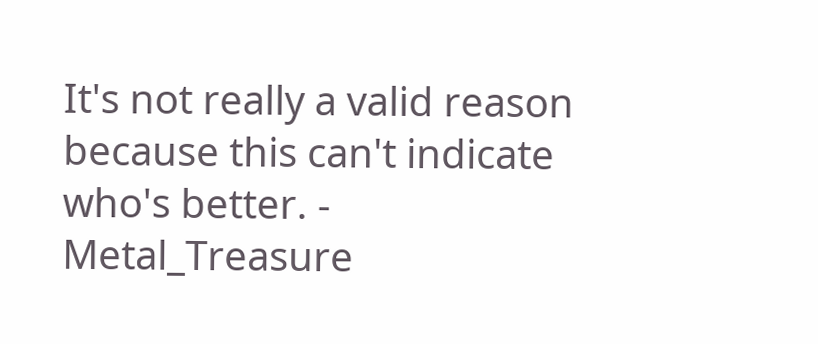It's not really a valid reason because this can't indicate who's better. - Metal_Treasure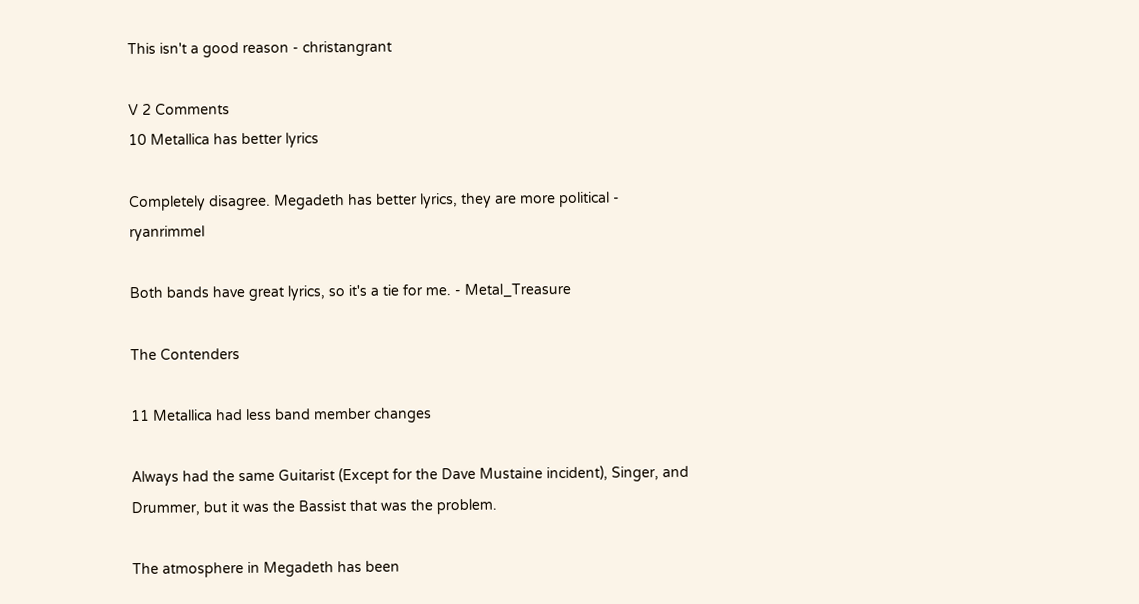This isn't a good reason - christangrant

V 2 Comments
10 Metallica has better lyrics

Completely disagree. Megadeth has better lyrics, they are more political - ryanrimmel

Both bands have great lyrics, so it's a tie for me. - Metal_Treasure

The Contenders

11 Metallica had less band member changes

Always had the same Guitarist (Except for the Dave Mustaine incident), Singer, and Drummer, but it was the Bassist that was the problem.

The atmosphere in Megadeth has been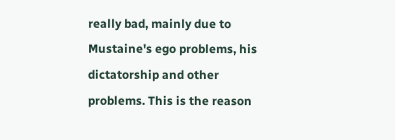really bad, mainly due to Mustaine's ego problems, his dictatorship and other problems. This is the reason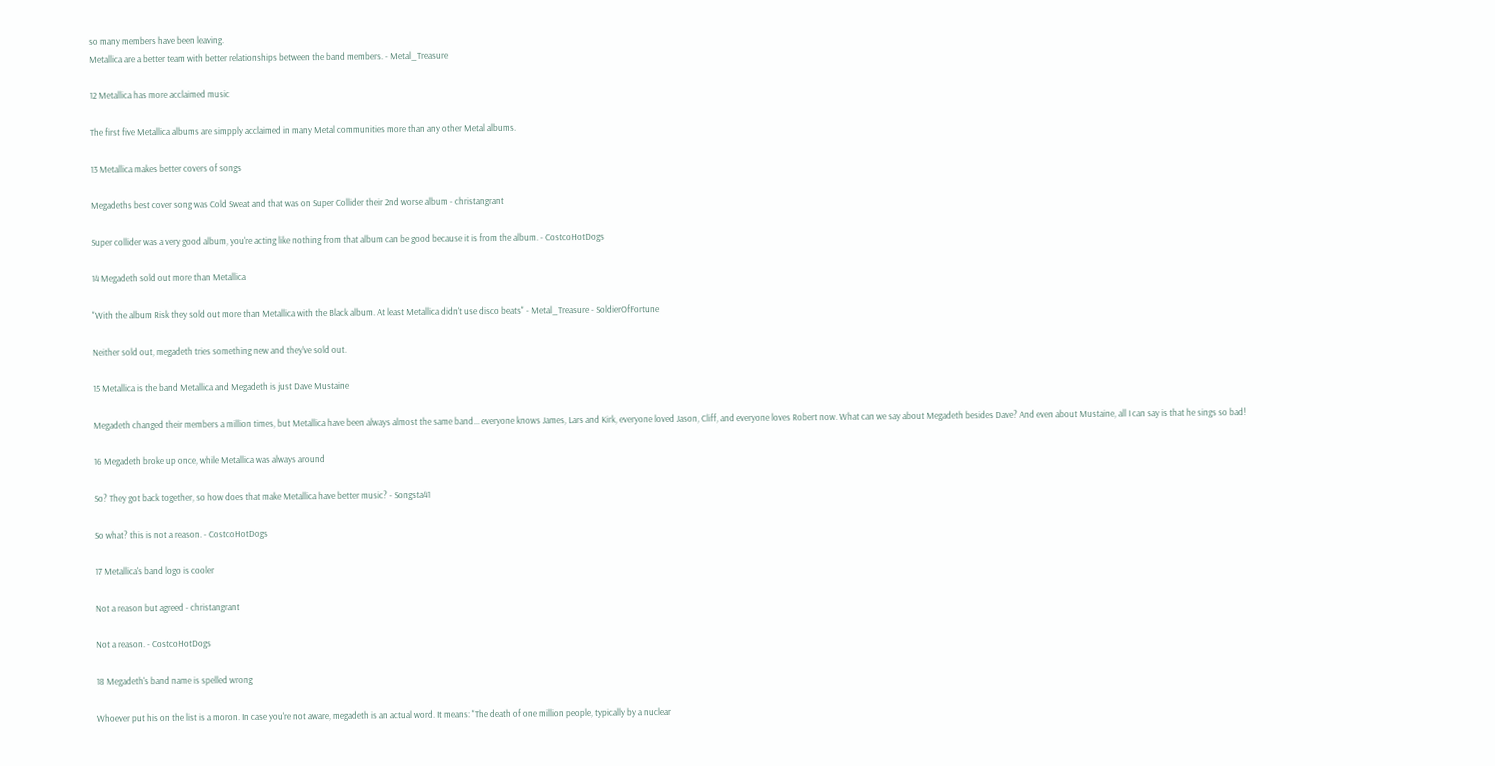so many members have been leaving.
Metallica are a better team with better relationships between the band members. - Metal_Treasure

12 Metallica has more acclaimed music

The first five Metallica albums are simpply acclaimed in many Metal communities more than any other Metal albums.

13 Metallica makes better covers of songs

Megadeths best cover song was Cold Sweat and that was on Super Collider their 2nd worse album - christangrant

Super collider was a very good album, you're acting like nothing from that album can be good because it is from the album. - CostcoHotDogs

14 Megadeth sold out more than Metallica

"With the album Risk they sold out more than Metallica with the Black album. At least Metallica didn't use disco beats" - Metal_Treasure - SoldierOfFortune

Neither sold out, megadeth tries something new and they've sold out.

15 Metallica is the band Metallica and Megadeth is just Dave Mustaine

Megadeth changed their members a million times, but Metallica have been always almost the same band... everyone knows James, Lars and Kirk, everyone loved Jason, Cliff, and everyone loves Robert now. What can we say about Megadeth besides Dave? And even about Mustaine, all I can say is that he sings so bad!

16 Megadeth broke up once, while Metallica was always around

So? They got back together, so how does that make Metallica have better music? - Songsta41

So what? this is not a reason. - CostcoHotDogs

17 Metallica's band logo is cooler

Not a reason but agreed - christangrant

Not a reason. - CostcoHotDogs

18 Megadeth's band name is spelled wrong

Whoever put his on the list is a moron. In case you're not aware, megadeth is an actual word. It means: "The death of one million people, typically by a nuclear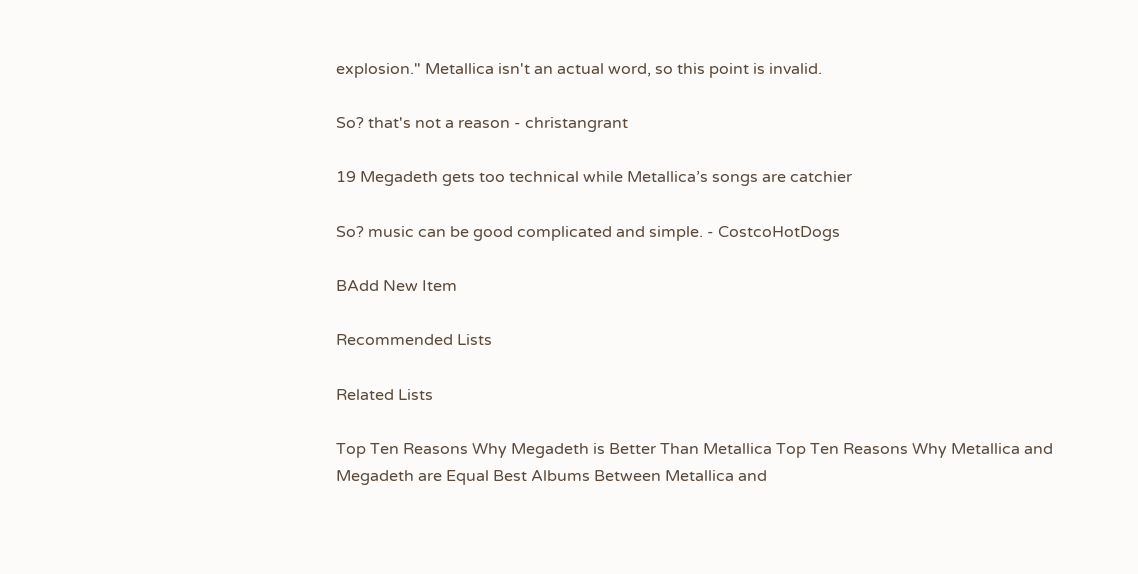explosion." Metallica isn't an actual word, so this point is invalid.

So? that's not a reason - christangrant

19 Megadeth gets too technical while Metallica’s songs are catchier

So? music can be good complicated and simple. - CostcoHotDogs

BAdd New Item

Recommended Lists

Related Lists

Top Ten Reasons Why Megadeth is Better Than Metallica Top Ten Reasons Why Metallica and Megadeth are Equal Best Albums Between Metallica and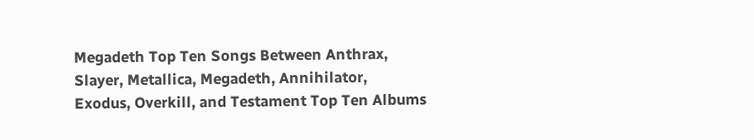Megadeth Top Ten Songs Between Anthrax, Slayer, Metallica, Megadeth, Annihilator, Exodus, Overkill, and Testament Top Ten Albums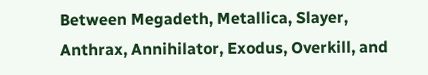Between Megadeth, Metallica, Slayer, Anthrax, Annihilator, Exodus, Overkill, and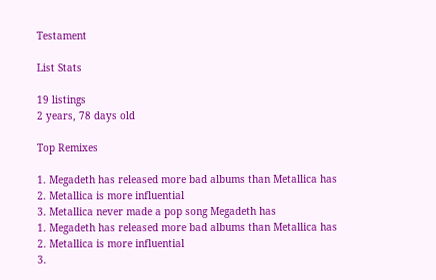Testament

List Stats

19 listings
2 years, 78 days old

Top Remixes

1. Megadeth has released more bad albums than Metallica has
2. Metallica is more influential
3. Metallica never made a pop song Megadeth has
1. Megadeth has released more bad albums than Metallica has
2. Metallica is more influential
3.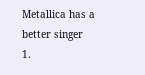Metallica has a better singer
1.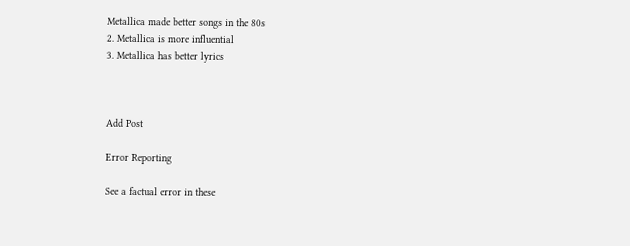Metallica made better songs in the 80s
2. Metallica is more influential
3. Metallica has better lyrics



Add Post

Error Reporting

See a factual error in these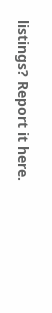listings? Report it here.